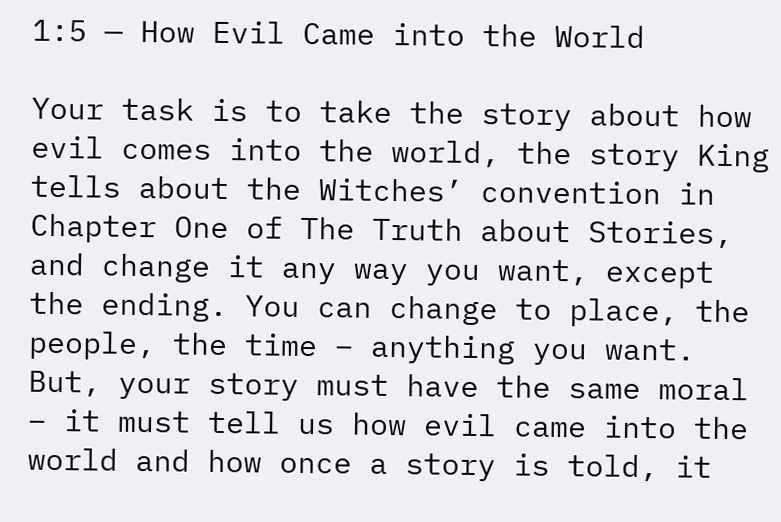1:5 — How Evil Came into the World

Your task is to take the story about how evil comes into the world, the story King tells about the Witches’ convention in Chapter One of The Truth about Stories, and change it any way you want, except the ending. You can change to place, the people, the time – anything you want. But, your story must have the same moral – it must tell us how evil came into the world and how once a story is told, it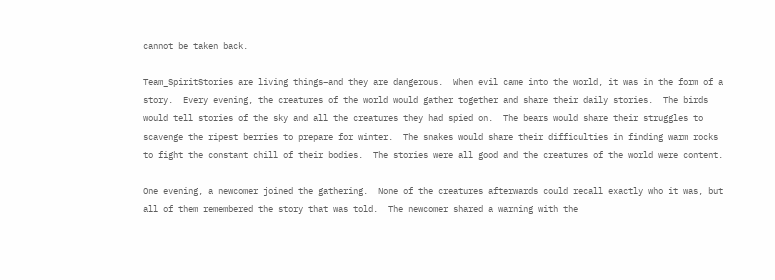cannot be taken back.

Team_SpiritStories are living things–and they are dangerous.  When evil came into the world, it was in the form of a story.  Every evening, the creatures of the world would gather together and share their daily stories.  The birds would tell stories of the sky and all the creatures they had spied on.  The bears would share their struggles to scavenge the ripest berries to prepare for winter.  The snakes would share their difficulties in finding warm rocks to fight the constant chill of their bodies.  The stories were all good and the creatures of the world were content.

One evening, a newcomer joined the gathering.  None of the creatures afterwards could recall exactly who it was, but all of them remembered the story that was told.  The newcomer shared a warning with the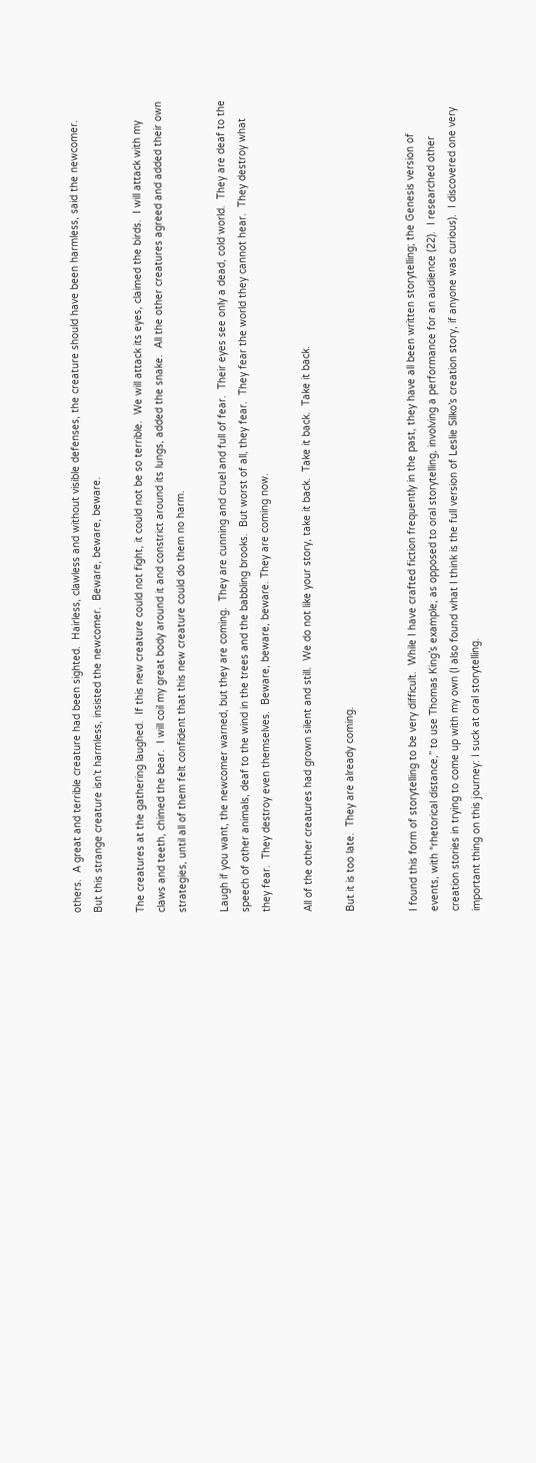others.  A great and terrible creature had been sighted.  Hairless, clawless and without visible defenses, the creature should have been harmless, said the newcomer.  But this strange creature isn’t harmless, insisted the newcomer.  Beware, beware, beware.

The creatures at the gathering laughed.  If this new creature could not fight, it could not be so terrible.  We will attack its eyes, claimed the birds.  I will attack with my claws and teeth, chimed the bear.  I will coil my great body around it and constrict around its lungs, added the snake.  All the other creatures agreed and added their own strategies, until all of them felt confident that this new creature could do them no harm.

Laugh if you want, the newcomer warned, but they are coming.  They are cunning and cruel and full of fear.  Their eyes see only a dead, cold world.  They are deaf to the speech of other animals, deaf to the wind in the trees and the babbling brooks.  But worst of all, they fear.  They fear the world they cannot hear.  They destroy what they fear.  They destroy even themselves.  Beware, beware, beware. They are coming now.

All of the other creatures had grown silent and still.  We do not like your story, take it back.  Take it back.  Take it back.

But it is too late.  They are already coming.


I found this form of storytelling to be very difficult.  While I have crafted fiction frequently in the past, they have all been written storytelling; the Genesis version of events, with “rhetorical distance,” to use Thomas King’s example, as opposed to oral storytelling, involving a performance for an audience (22).  I researched other creation stories in trying to come up with my own (I also found what I think is the full version of Leslie Silko’s creation story, if anyone was curious).  I discovered one very important thing on this journey: I suck at oral storytelling.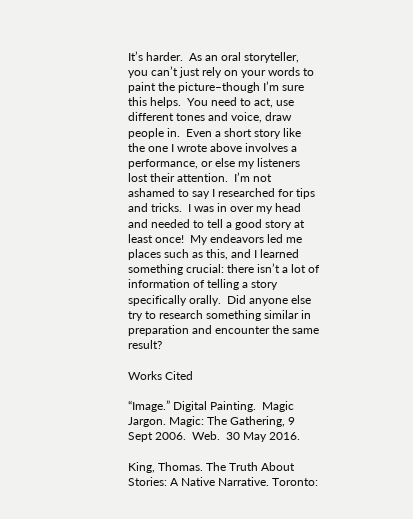It’s harder.  As an oral storyteller, you can’t just rely on your words to paint the picture–though I’m sure this helps.  You need to act, use different tones and voice, draw people in.  Even a short story like the one I wrote above involves a performance, or else my listeners lost their attention.  I’m not ashamed to say I researched for tips and tricks.  I was in over my head and needed to tell a good story at least once!  My endeavors led me places such as this, and I learned something crucial: there isn’t a lot of information of telling a story specifically orally.  Did anyone else try to research something similar in preparation and encounter the same result?

Works Cited

“Image.” Digital Painting.  Magic Jargon. Magic: The Gathering, 9 Sept 2006.  Web.  30 May 2016.

King, Thomas. The Truth About Stories: A Native Narrative. Toronto: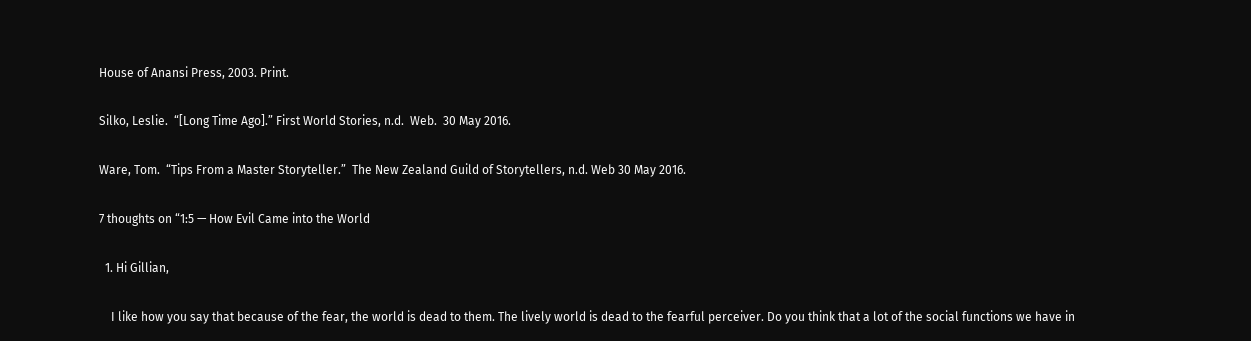House of Anansi Press, 2003. Print.

Silko, Leslie.  “[Long Time Ago].” First World Stories, n.d.  Web.  30 May 2016.

Ware, Tom.  “Tips From a Master Storyteller.”  The New Zealand Guild of Storytellers, n.d. Web 30 May 2016.

7 thoughts on “1:5 — How Evil Came into the World

  1. Hi Gillian,

    I like how you say that because of the fear, the world is dead to them. The lively world is dead to the fearful perceiver. Do you think that a lot of the social functions we have in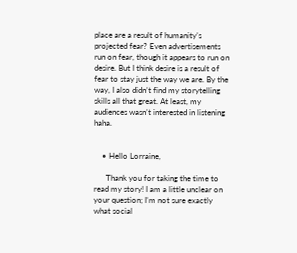place are a result of humanity’s projected fear? Even advertisements run on fear, though it appears to run on desire. But I think desire is a result of fear to stay just the way we are. By the way, I also didn’t find my storytelling skills all that great. At least, my audiences wasn’t interested in listening haha.


    • Hello Lorraine,

      Thank you for taking the time to read my story! I am a little unclear on your question; I’m not sure exactly what social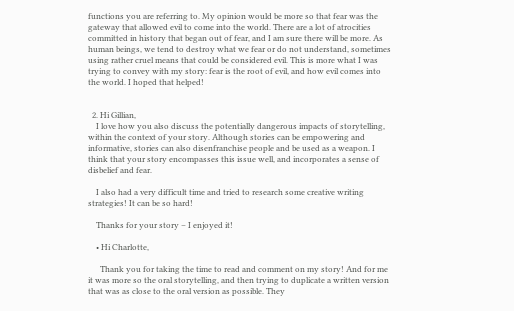functions you are referring to. My opinion would be more so that fear was the gateway that allowed evil to come into the world. There are a lot of atrocities committed in history that began out of fear, and I am sure there will be more. As human beings, we tend to destroy what we fear or do not understand, sometimes using rather cruel means that could be considered evil. This is more what I was trying to convey with my story: fear is the root of evil, and how evil comes into the world. I hoped that helped!


  2. Hi Gillian,
    I love how you also discuss the potentially dangerous impacts of storytelling, within the context of your story. Although stories can be empowering and informative, stories can also disenfranchise people and be used as a weapon. I think that your story encompasses this issue well, and incorporates a sense of disbelief and fear.

    I also had a very difficult time and tried to research some creative writing strategies! It can be so hard!

    Thanks for your story – I enjoyed it!

    • Hi Charlotte,

      Thank you for taking the time to read and comment on my story! And for me it was more so the oral storytelling, and then trying to duplicate a written version that was as close to the oral version as possible. They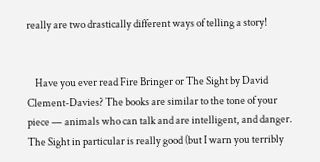really are two drastically different ways of telling a story!


    Have you ever read Fire Bringer or The Sight by David Clement-Davies? The books are similar to the tone of your piece — animals who can talk and are intelligent, and danger. The Sight in particular is really good (but I warn you terribly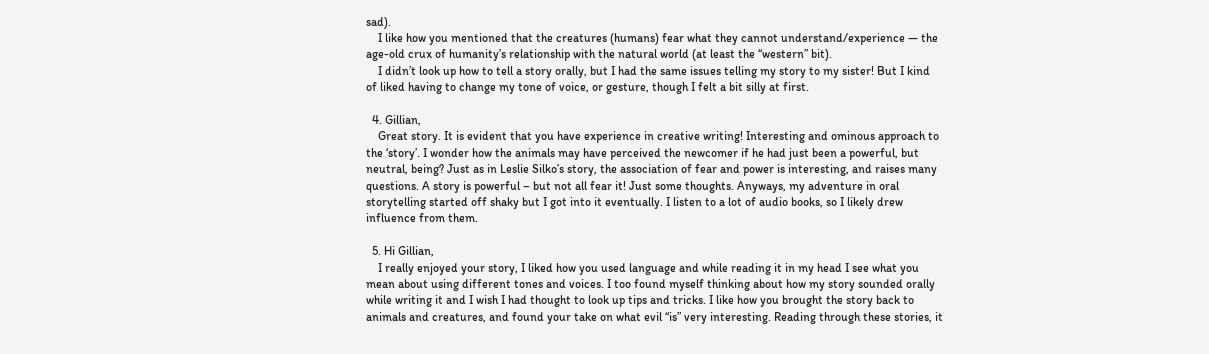sad).
    I like how you mentioned that the creatures (humans) fear what they cannot understand/experience — the age-old crux of humanity’s relationship with the natural world (at least the “western” bit).
    I didn’t look up how to tell a story orally, but I had the same issues telling my story to my sister! But I kind of liked having to change my tone of voice, or gesture, though I felt a bit silly at first.

  4. Gillian,
    Great story. It is evident that you have experience in creative writing! Interesting and ominous approach to the ‘story’. I wonder how the animals may have perceived the newcomer if he had just been a powerful, but neutral, being? Just as in Leslie Silko’s story, the association of fear and power is interesting, and raises many questions. A story is powerful – but not all fear it! Just some thoughts. Anyways, my adventure in oral storytelling started off shaky but I got into it eventually. I listen to a lot of audio books, so I likely drew influence from them.

  5. Hi Gillian,
    I really enjoyed your story, I liked how you used language and while reading it in my head I see what you mean about using different tones and voices. I too found myself thinking about how my story sounded orally while writing it and I wish I had thought to look up tips and tricks. I like how you brought the story back to animals and creatures, and found your take on what evil “is” very interesting. Reading through these stories, it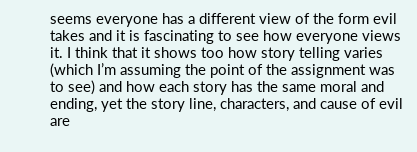seems everyone has a different view of the form evil takes and it is fascinating to see how everyone views it. I think that it shows too how story telling varies (which I’m assuming the point of the assignment was to see) and how each story has the same moral and ending, yet the story line, characters, and cause of evil are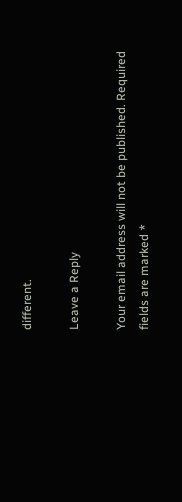different.

Leave a Reply

Your email address will not be published. Required fields are marked *